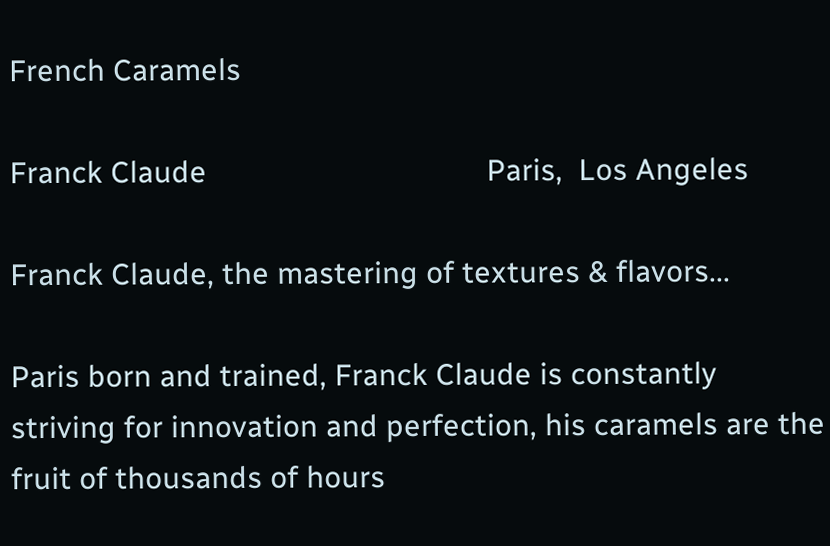French Caramels

Franck Claude                                   Paris,  Los Angeles

Franck Claude, the mastering of textures & flavors...

Paris born and trained, Franck Claude is constantly striving for innovation and perfection, his caramels are the fruit of thousands of hours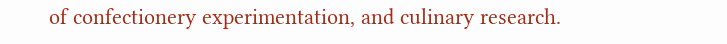of confectionery experimentation, and culinary research.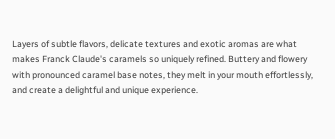Layers of subtle flavors, delicate textures and exotic aromas are what makes Franck Claude's caramels so uniquely refined. Buttery and flowery with pronounced caramel base notes, they melt in your mouth effortlessly, and create a delightful and unique experience.